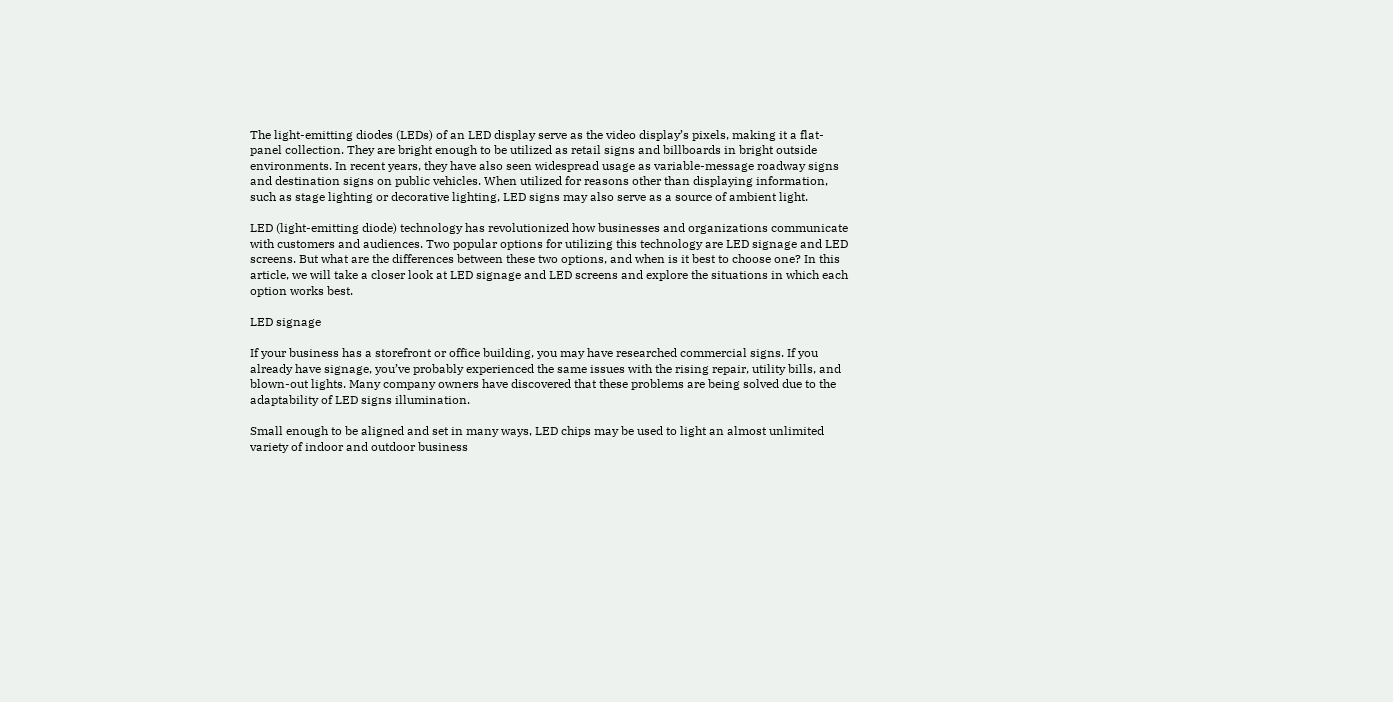The light-emitting diodes (LEDs) of an LED display serve as the video display’s pixels, making it a flat-panel collection. They are bright enough to be utilized as retail signs and billboards in bright outside environments. In recent years, they have also seen widespread usage as variable-message roadway signs and destination signs on public vehicles. When utilized for reasons other than displaying information, such as stage lighting or decorative lighting, LED signs may also serve as a source of ambient light.

LED (light-emitting diode) technology has revolutionized how businesses and organizations communicate with customers and audiences. Two popular options for utilizing this technology are LED signage and LED screens. But what are the differences between these two options, and when is it best to choose one? In this article, we will take a closer look at LED signage and LED screens and explore the situations in which each option works best.

LED signage

If your business has a storefront or office building, you may have researched commercial signs. If you already have signage, you’ve probably experienced the same issues with the rising repair, utility bills, and blown-out lights. Many company owners have discovered that these problems are being solved due to the adaptability of LED signs illumination.

Small enough to be aligned and set in many ways, LED chips may be used to light an almost unlimited variety of indoor and outdoor business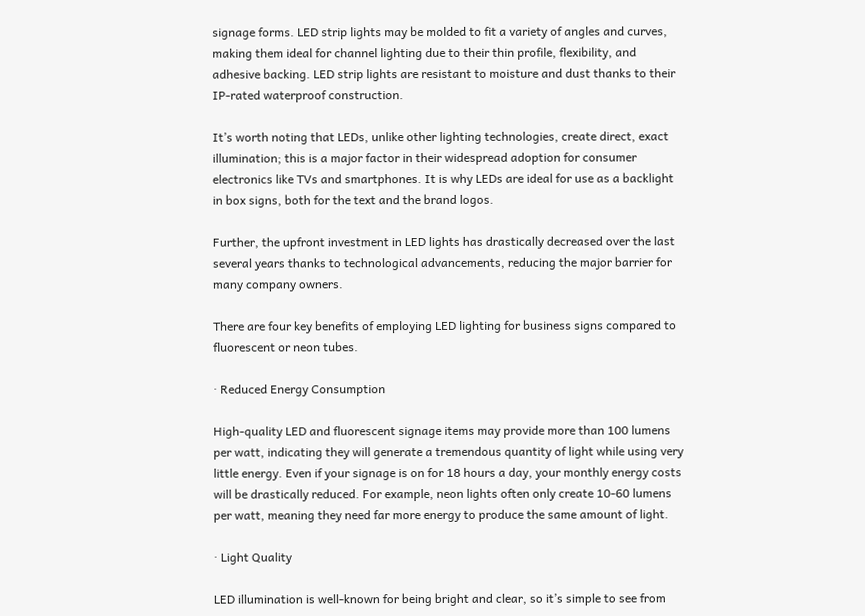signage forms. LED strip lights may be molded to fit a variety of angles and curves, making them ideal for channel lighting due to their thin profile, flexibility, and adhesive backing. LED strip lights are resistant to moisture and dust thanks to their IP-rated waterproof construction.

It’s worth noting that LEDs, unlike other lighting technologies, create direct, exact illumination; this is a major factor in their widespread adoption for consumer electronics like TVs and smartphones. It is why LEDs are ideal for use as a backlight in box signs, both for the text and the brand logos.

Further, the upfront investment in LED lights has drastically decreased over the last several years thanks to technological advancements, reducing the major barrier for many company owners.

There are four key benefits of employing LED lighting for business signs compared to fluorescent or neon tubes.

· Reduced Energy Consumption

High-quality LED and fluorescent signage items may provide more than 100 lumens per watt, indicating they will generate a tremendous quantity of light while using very little energy. Even if your signage is on for 18 hours a day, your monthly energy costs will be drastically reduced. For example, neon lights often only create 10-60 lumens per watt, meaning they need far more energy to produce the same amount of light.

· Light Quality

LED illumination is well-known for being bright and clear, so it’s simple to see from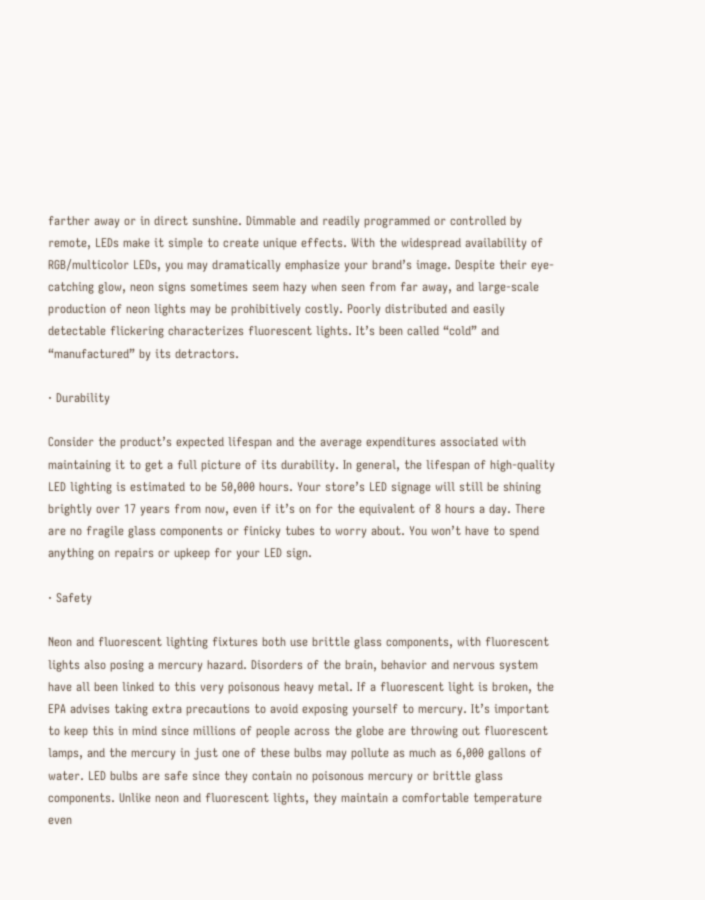farther away or in direct sunshine. Dimmable and readily programmed or controlled by remote, LEDs make it simple to create unique effects. With the widespread availability of RGB/multicolor LEDs, you may dramatically emphasize your brand’s image. Despite their eye-catching glow, neon signs sometimes seem hazy when seen from far away, and large-scale production of neon lights may be prohibitively costly. Poorly distributed and easily detectable flickering characterizes fluorescent lights. It’s been called “cold” and “manufactured” by its detractors.

· Durability

Consider the product’s expected lifespan and the average expenditures associated with maintaining it to get a full picture of its durability. In general, the lifespan of high-quality LED lighting is estimated to be 50,000 hours. Your store’s LED signage will still be shining brightly over 17 years from now, even if it’s on for the equivalent of 8 hours a day. There are no fragile glass components or finicky tubes to worry about. You won’t have to spend anything on repairs or upkeep for your LED sign.

· Safety

Neon and fluorescent lighting fixtures both use brittle glass components, with fluorescent lights also posing a mercury hazard. Disorders of the brain, behavior and nervous system have all been linked to this very poisonous heavy metal. If a fluorescent light is broken, the EPA advises taking extra precautions to avoid exposing yourself to mercury. It’s important to keep this in mind since millions of people across the globe are throwing out fluorescent lamps, and the mercury in just one of these bulbs may pollute as much as 6,000 gallons of water. LED bulbs are safe since they contain no poisonous mercury or brittle glass components. Unlike neon and fluorescent lights, they maintain a comfortable temperature even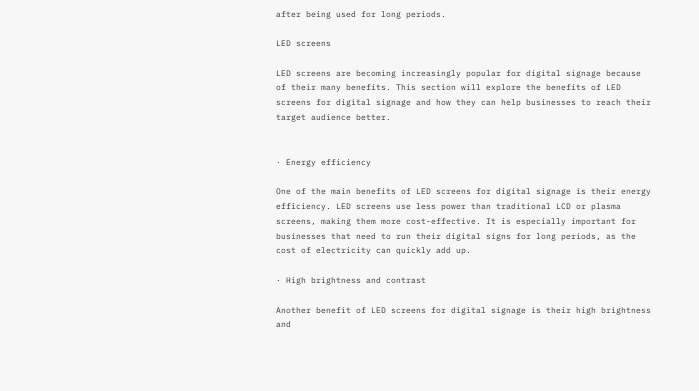after being used for long periods.

LED screens

LED screens are becoming increasingly popular for digital signage because of their many benefits. This section will explore the benefits of LED screens for digital signage and how they can help businesses to reach their target audience better.


· Energy efficiency

One of the main benefits of LED screens for digital signage is their energy efficiency. LED screens use less power than traditional LCD or plasma screens, making them more cost-effective. It is especially important for businesses that need to run their digital signs for long periods, as the cost of electricity can quickly add up.

· High brightness and contrast

Another benefit of LED screens for digital signage is their high brightness and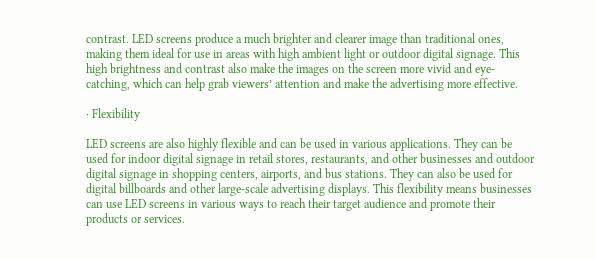contrast. LED screens produce a much brighter and clearer image than traditional ones, making them ideal for use in areas with high ambient light or outdoor digital signage. This high brightness and contrast also make the images on the screen more vivid and eye-catching, which can help grab viewers’ attention and make the advertising more effective.

· Flexibility

LED screens are also highly flexible and can be used in various applications. They can be used for indoor digital signage in retail stores, restaurants, and other businesses and outdoor digital signage in shopping centers, airports, and bus stations. They can also be used for digital billboards and other large-scale advertising displays. This flexibility means businesses can use LED screens in various ways to reach their target audience and promote their products or services.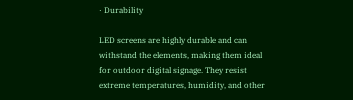· Durability

LED screens are highly durable and can withstand the elements, making them ideal for outdoor digital signage. They resist extreme temperatures, humidity, and other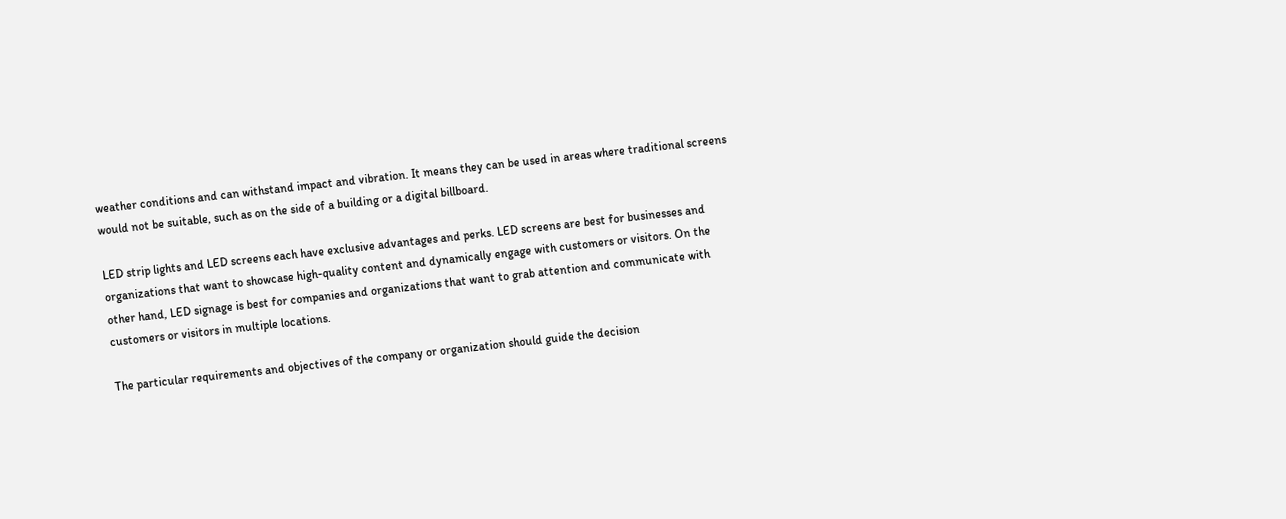weather conditions and can withstand impact and vibration. It means they can be used in areas where traditional screens would not be suitable, such as on the side of a building or a digital billboard.

LED strip lights and LED screens each have exclusive advantages and perks. LED screens are best for businesses and organizations that want to showcase high-quality content and dynamically engage with customers or visitors. On the other hand, LED signage is best for companies and organizations that want to grab attention and communicate with customers or visitors in multiple locations.

The particular requirements and objectives of the company or organization should guide the decision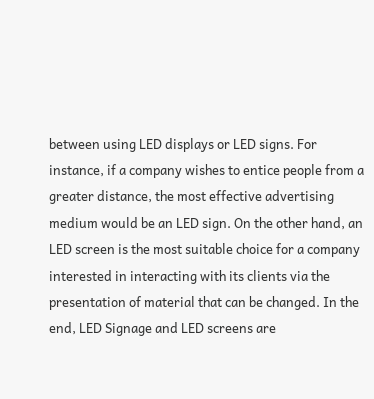between using LED displays or LED signs. For instance, if a company wishes to entice people from a greater distance, the most effective advertising medium would be an LED sign. On the other hand, an LED screen is the most suitable choice for a company interested in interacting with its clients via the presentation of material that can be changed. In the end, LED Signage and LED screens are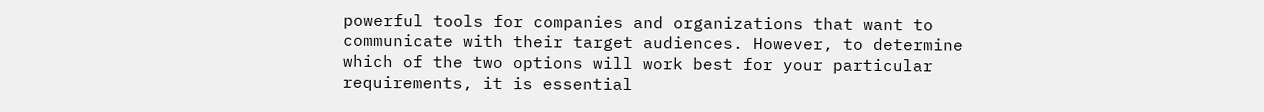powerful tools for companies and organizations that want to communicate with their target audiences. However, to determine which of the two options will work best for your particular requirements, it is essential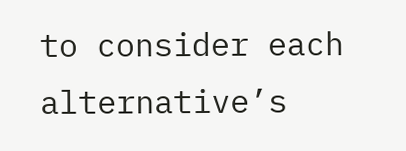to consider each alternative’s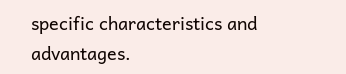specific characteristics and advantages.